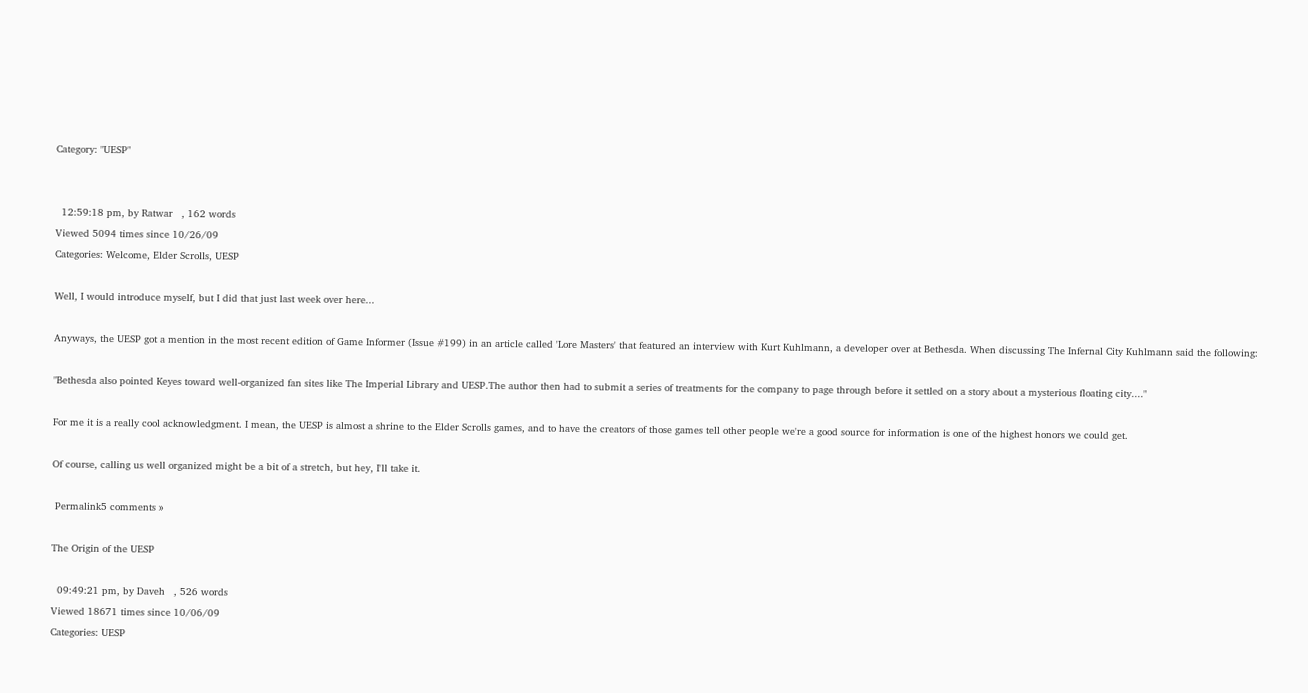Category: "UESP"


  12:59:18 pm, by Ratwar   , 162 words
Viewed 5094 times since 10/26/09
Categories: Welcome, Elder Scrolls, UESP

Well, I would introduce myself, but I did that just last week over here...

Anyways, the UESP got a mention in the most recent edition of Game Informer (Issue #199) in an article called 'Lore Masters' that featured an interview with Kurt Kuhlmann, a developer over at Bethesda. When discussing The Infernal City Kuhlmann said the following:

"Bethesda also pointed Keyes toward well-organized fan sites like The Imperial Library and UESP.The author then had to submit a series of treatments for the company to page through before it settled on a story about a mysterious floating city...."

For me it is a really cool acknowledgment. I mean, the UESP is almost a shrine to the Elder Scrolls games, and to have the creators of those games tell other people we're a good source for information is one of the highest honors we could get.

Of course, calling us well organized might be a bit of a stretch, but hey, I'll take it.

 Permalink5 comments »

The Origin of the UESP

  09:49:21 pm, by Daveh   , 526 words
Viewed 18671 times since 10/06/09
Categories: UESP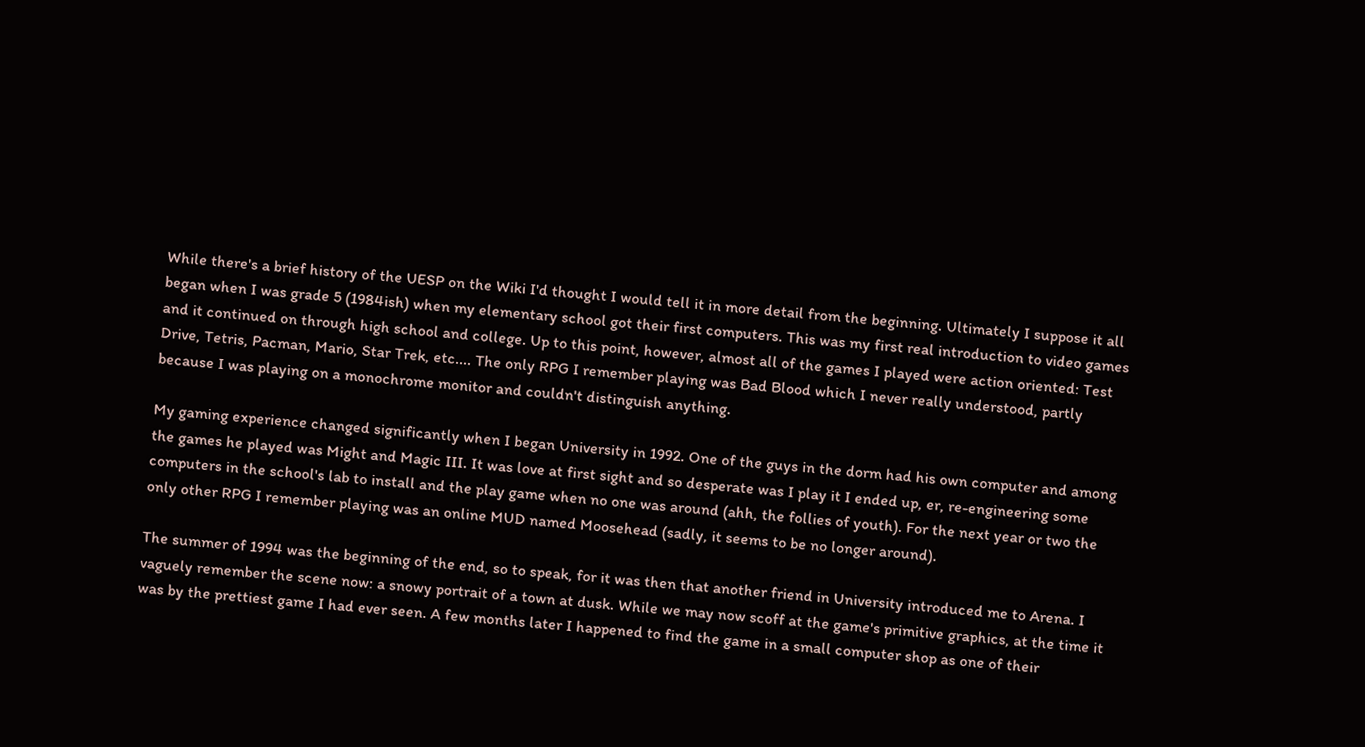While there's a brief history of the UESP on the Wiki I'd thought I would tell it in more detail from the beginning. Ultimately I suppose it all began when I was grade 5 (1984ish) when my elementary school got their first computers. This was my first real introduction to video games and it continued on through high school and college. Up to this point, however, almost all of the games I played were action oriented: Test Drive, Tetris, Pacman, Mario, Star Trek, etc.... The only RPG I remember playing was Bad Blood which I never really understood, partly because I was playing on a monochrome monitor and couldn't distinguish anything.

My gaming experience changed significantly when I began University in 1992. One of the guys in the dorm had his own computer and among the games he played was Might and Magic III. It was love at first sight and so desperate was I play it I ended up, er, re-engineering some computers in the school's lab to install and the play game when no one was around (ahh, the follies of youth). For the next year or two the only other RPG I remember playing was an online MUD named Moosehead (sadly, it seems to be no longer around).

The summer of 1994 was the beginning of the end, so to speak, for it was then that another friend in University introduced me to Arena. I vaguely remember the scene now: a snowy portrait of a town at dusk. While we may now scoff at the game's primitive graphics, at the time it was by the prettiest game I had ever seen. A few months later I happened to find the game in a small computer shop as one of their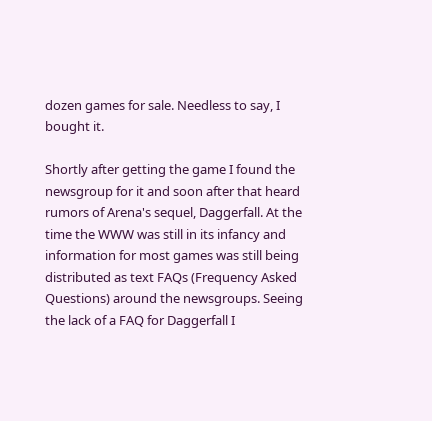dozen games for sale. Needless to say, I bought it.

Shortly after getting the game I found the newsgroup for it and soon after that heard rumors of Arena's sequel, Daggerfall. At the time the WWW was still in its infancy and information for most games was still being distributed as text FAQs (Frequency Asked Questions) around the newsgroups. Seeing the lack of a FAQ for Daggerfall I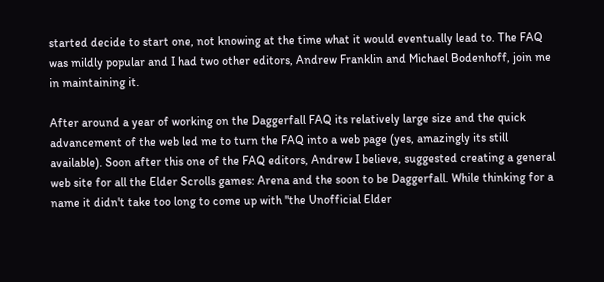started decide to start one, not knowing at the time what it would eventually lead to. The FAQ was mildly popular and I had two other editors, Andrew Franklin and Michael Bodenhoff, join me in maintaining it.

After around a year of working on the Daggerfall FAQ its relatively large size and the quick advancement of the web led me to turn the FAQ into a web page (yes, amazingly its still available). Soon after this one of the FAQ editors, Andrew I believe, suggested creating a general web site for all the Elder Scrolls games: Arena and the soon to be Daggerfall. While thinking for a name it didn't take too long to come up with "the Unofficial Elder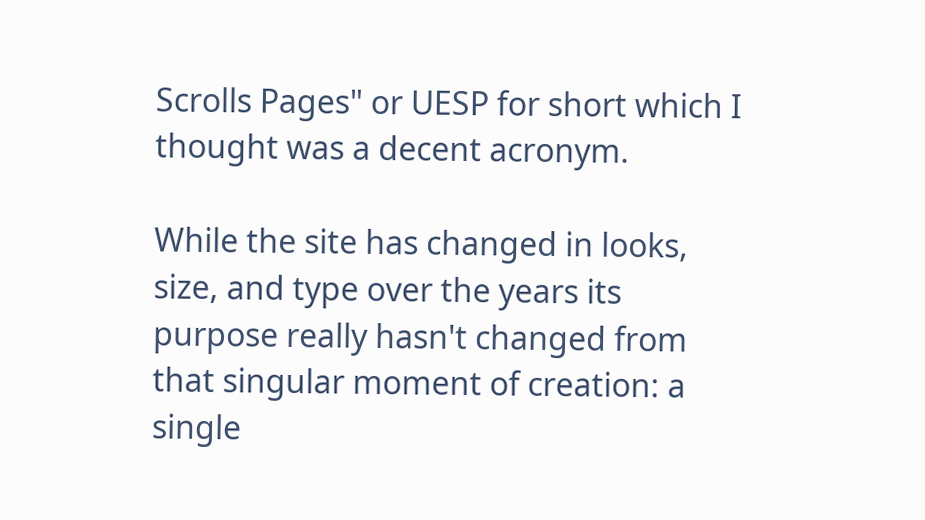Scrolls Pages" or UESP for short which I thought was a decent acronym.

While the site has changed in looks, size, and type over the years its purpose really hasn't changed from that singular moment of creation: a single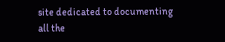site dedicated to documenting all the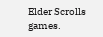Elder Scrolls games.